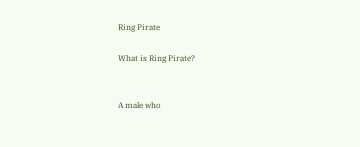Ring Pirate

What is Ring Pirate?


A male who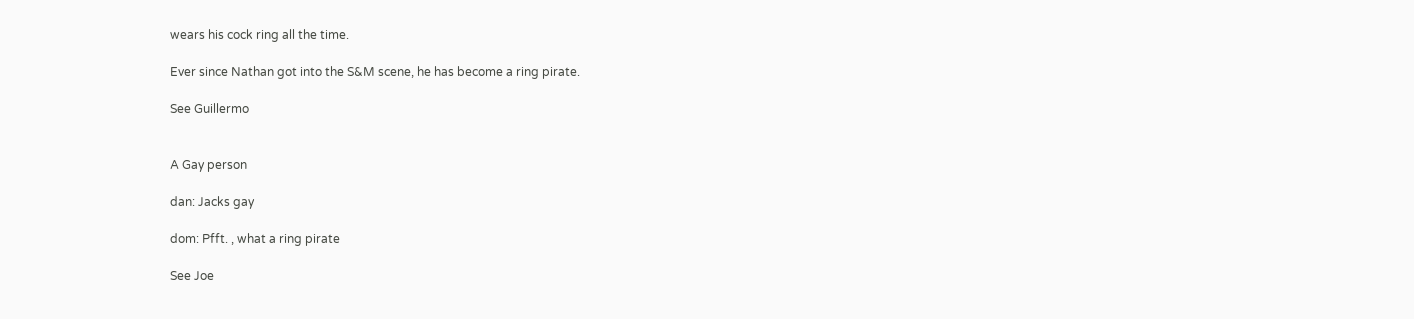wears his cock ring all the time.

Ever since Nathan got into the S&M scene, he has become a ring pirate.

See Guillermo


A Gay person

dan: Jacks gay

dom: Pfft. , what a ring pirate

See Joe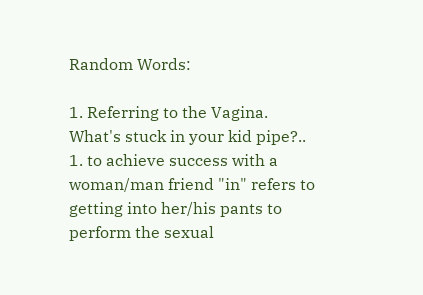Random Words:

1. Referring to the Vagina. What's stuck in your kid pipe?..
1. to achieve success with a woman/man friend "in" refers to getting into her/his pants to perform the sexual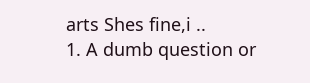arts Shes fine,i ..
1. A dumb question or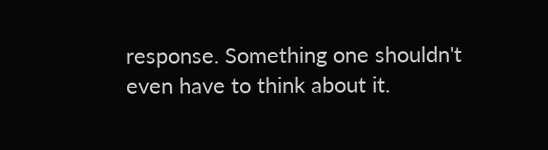response. Something one shouldn't even have to think about it.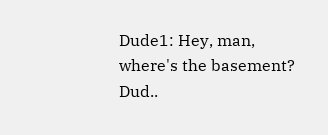Dude1: Hey, man, where's the basement? Dud..